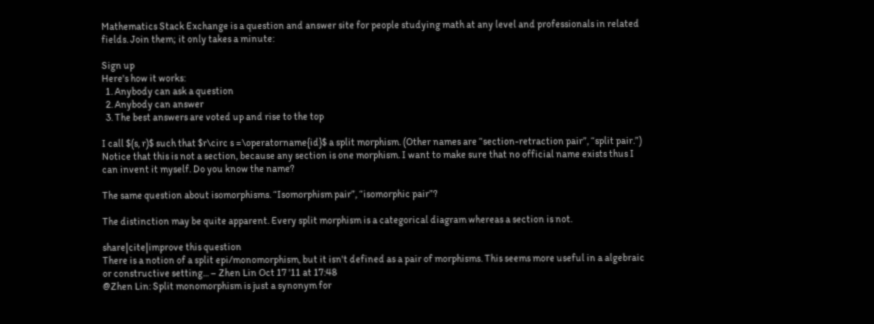Mathematics Stack Exchange is a question and answer site for people studying math at any level and professionals in related fields. Join them; it only takes a minute:

Sign up
Here's how it works:
  1. Anybody can ask a question
  2. Anybody can answer
  3. The best answers are voted up and rise to the top

I call $(s, r)$ such that $r\circ s =\operatorname{id}$ a split morphism. (Other names are “section-retraction pair”, “split pair.”) Notice that this is not a section, because any section is one morphism. I want to make sure that no official name exists thus I can invent it myself. Do you know the name?

The same question about isomorphisms. “Isomorphism pair”, “isomorphic pair”?

The distinction may be quite apparent. Every split morphism is a categorical diagram whereas a section is not.

share|cite|improve this question
There is a notion of a split epi/monomorphism, but it isn't defined as a pair of morphisms. This seems more useful in a algebraic or constructive setting... – Zhen Lin Oct 17 '11 at 17:48
@Zhen Lin: Split monomorphism is just a synonym for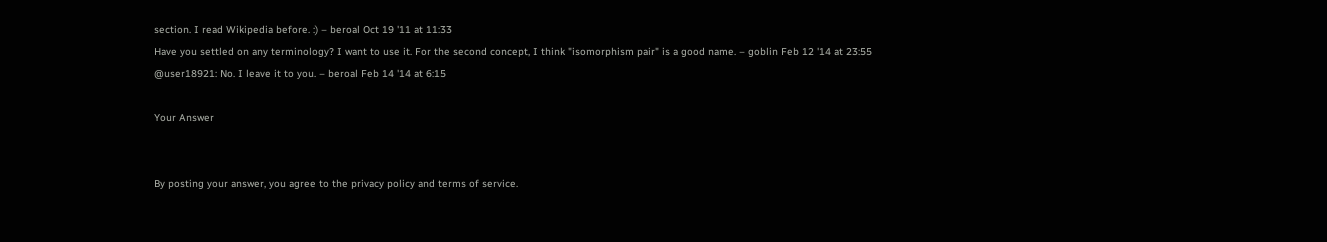section. I read Wikipedia before. :) – beroal Oct 19 '11 at 11:33
Have you settled on any terminology? I want to use it. For the second concept, I think "isomorphism pair" is a good name. – goblin Feb 12 '14 at 23:55
@user18921: No. I leave it to you. – beroal Feb 14 '14 at 6:15

Your Answer


By posting your answer, you agree to the privacy policy and terms of service.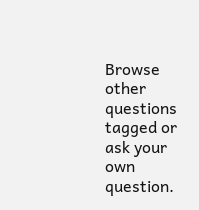Browse other questions tagged or ask your own question.